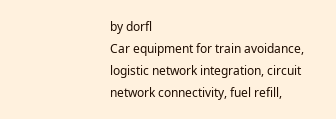by dorfl
Car equipment for train avoidance, logistic network integration, circuit network connectivity, fuel refill,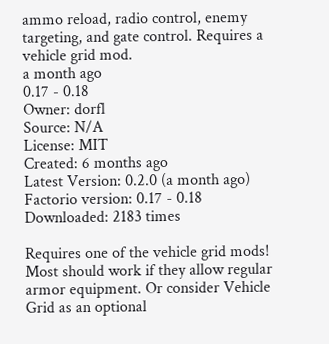ammo reload, radio control, enemy targeting, and gate control. Requires a vehicle grid mod.
a month ago
0.17 - 0.18
Owner: dorfl
Source: N/A
License: MIT
Created: 6 months ago
Latest Version: 0.2.0 (a month ago)
Factorio version: 0.17 - 0.18
Downloaded: 2183 times

Requires one of the vehicle grid mods! Most should work if they allow regular armor equipment. Or consider Vehicle Grid as an optional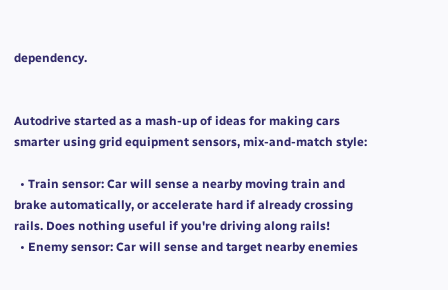dependency.


Autodrive started as a mash-up of ideas for making cars smarter using grid equipment sensors, mix-and-match style:

  • Train sensor: Car will sense a nearby moving train and brake automatically, or accelerate hard if already crossing rails. Does nothing useful if you're driving along rails!
  • Enemy sensor: Car will sense and target nearby enemies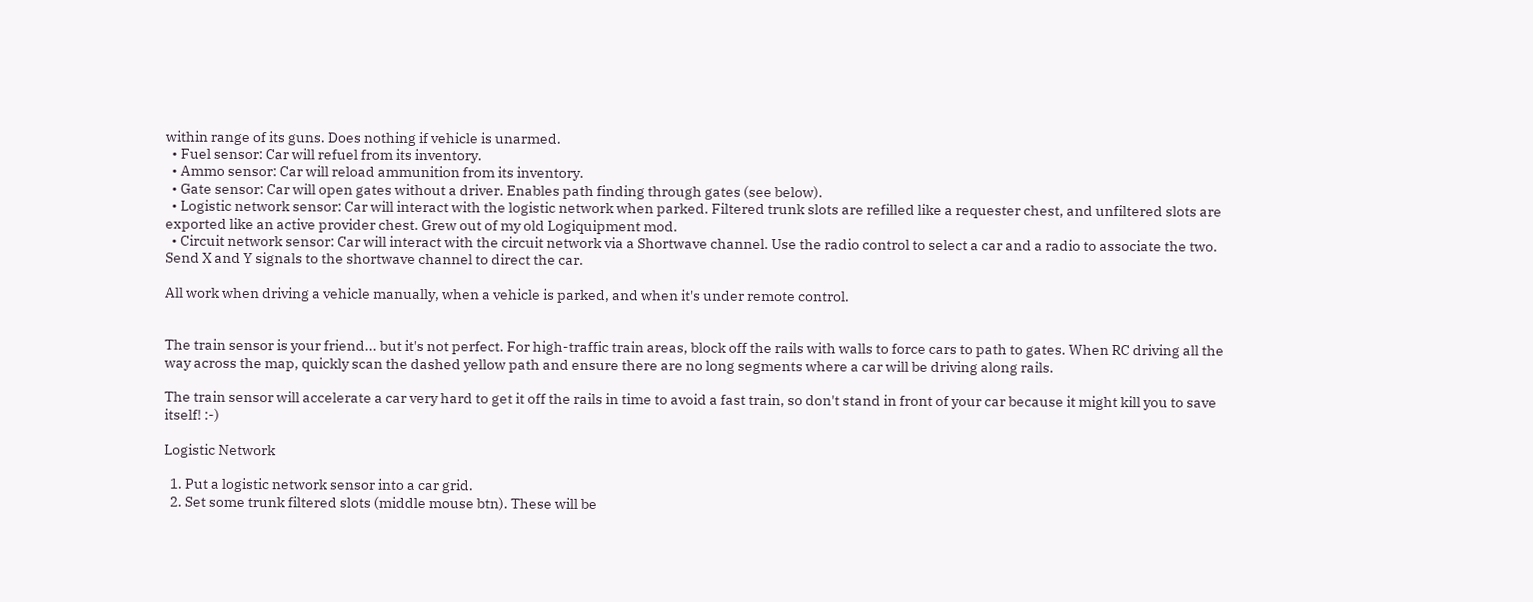within range of its guns. Does nothing if vehicle is unarmed.
  • Fuel sensor: Car will refuel from its inventory.
  • Ammo sensor: Car will reload ammunition from its inventory.
  • Gate sensor: Car will open gates without a driver. Enables path finding through gates (see below).
  • Logistic network sensor: Car will interact with the logistic network when parked. Filtered trunk slots are refilled like a requester chest, and unfiltered slots are exported like an active provider chest. Grew out of my old Logiquipment mod.
  • Circuit network sensor: Car will interact with the circuit network via a Shortwave channel. Use the radio control to select a car and a radio to associate the two. Send X and Y signals to the shortwave channel to direct the car.

All work when driving a vehicle manually, when a vehicle is parked, and when it's under remote control.


The train sensor is your friend... but it's not perfect. For high-traffic train areas, block off the rails with walls to force cars to path to gates. When RC driving all the way across the map, quickly scan the dashed yellow path and ensure there are no long segments where a car will be driving along rails.

The train sensor will accelerate a car very hard to get it off the rails in time to avoid a fast train, so don't stand in front of your car because it might kill you to save itself! :-)

Logistic Network

  1. Put a logistic network sensor into a car grid.
  2. Set some trunk filtered slots (middle mouse btn). These will be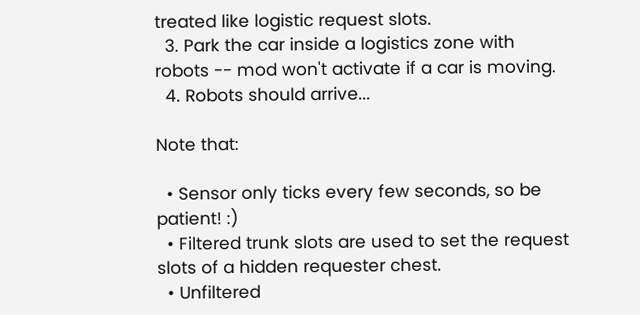treated like logistic request slots.
  3. Park the car inside a logistics zone with robots -- mod won't activate if a car is moving.
  4. Robots should arrive...

Note that:

  • Sensor only ticks every few seconds, so be patient! :)
  • Filtered trunk slots are used to set the request slots of a hidden requester chest.
  • Unfiltered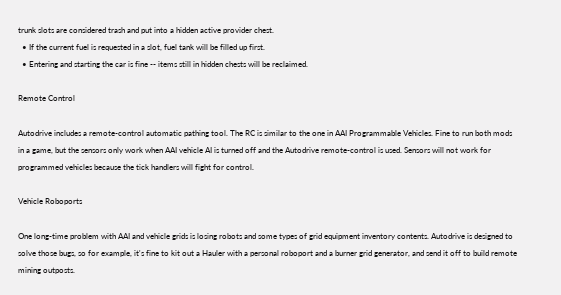trunk slots are considered trash and put into a hidden active provider chest.
  • If the current fuel is requested in a slot, fuel tank will be filled up first.
  • Entering and starting the car is fine -- items still in hidden chests will be reclaimed.

Remote Control

Autodrive includes a remote-control automatic pathing tool. The RC is similar to the one in AAI Programmable Vehicles. Fine to run both mods in a game, but the sensors only work when AAI vehicle AI is turned off and the Autodrive remote-control is used. Sensors will not work for programmed vehicles because the tick handlers will fight for control.

Vehicle Roboports

One long-time problem with AAI and vehicle grids is losing robots and some types of grid equipment inventory contents. Autodrive is designed to solve those bugs, so for example, it's fine to kit out a Hauler with a personal roboport and a burner grid generator, and send it off to build remote mining outposts.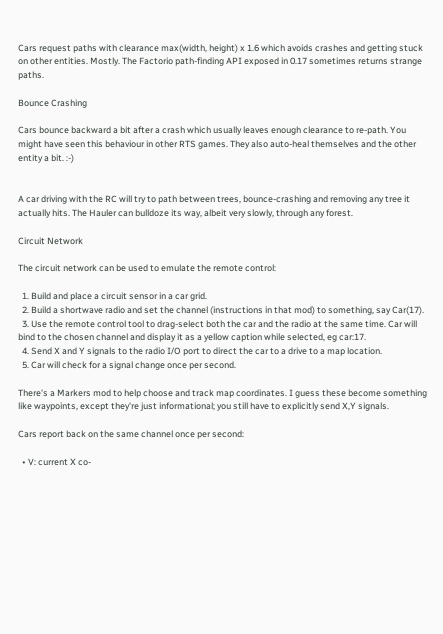Cars request paths with clearance max(width, height) x 1.6 which avoids crashes and getting stuck on other entities. Mostly. The Factorio path-finding API exposed in 0.17 sometimes returns strange paths.

Bounce Crashing

Cars bounce backward a bit after a crash which usually leaves enough clearance to re-path. You might have seen this behaviour in other RTS games. They also auto-heal themselves and the other entity a bit. :-)


A car driving with the RC will try to path between trees, bounce-crashing and removing any tree it actually hits. The Hauler can bulldoze its way, albeit very slowly, through any forest.

Circuit Network

The circuit network can be used to emulate the remote control:

  1. Build and place a circuit sensor in a car grid.
  2. Build a shortwave radio and set the channel (instructions in that mod) to something, say Car(17).
  3. Use the remote control tool to drag-select both the car and the radio at the same time. Car will bind to the chosen channel and display it as a yellow caption while selected, eg car:17.
  4. Send X and Y signals to the radio I/O port to direct the car to a drive to a map location.
  5. Car will check for a signal change once per second.

There's a Markers mod to help choose and track map coordinates. I guess these become something like waypoints, except they're just informational; you still have to explicitly send X,Y signals.

Cars report back on the same channel once per second:

  • V: current X co-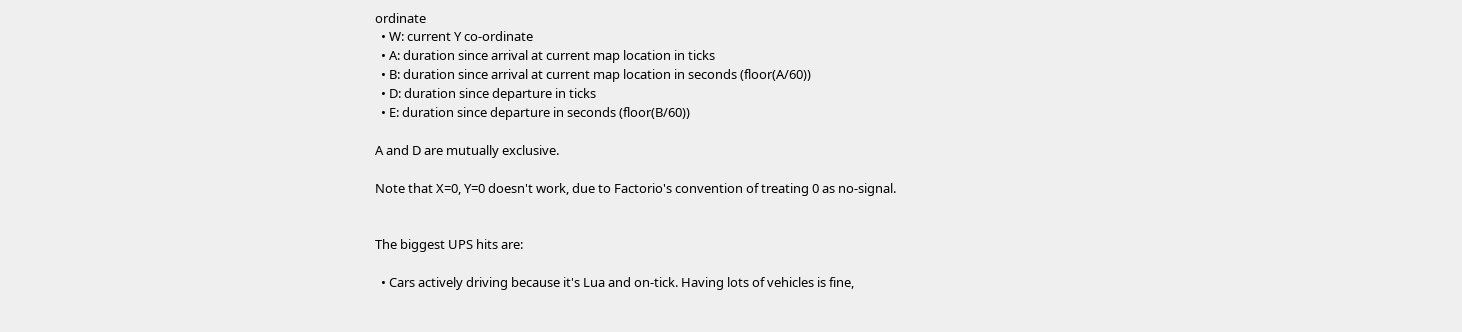ordinate
  • W: current Y co-ordinate
  • A: duration since arrival at current map location in ticks
  • B: duration since arrival at current map location in seconds (floor(A/60))
  • D: duration since departure in ticks
  • E: duration since departure in seconds (floor(B/60))

A and D are mutually exclusive.

Note that X=0, Y=0 doesn't work, due to Factorio's convention of treating 0 as no-signal.


The biggest UPS hits are:

  • Cars actively driving because it's Lua and on-tick. Having lots of vehicles is fine,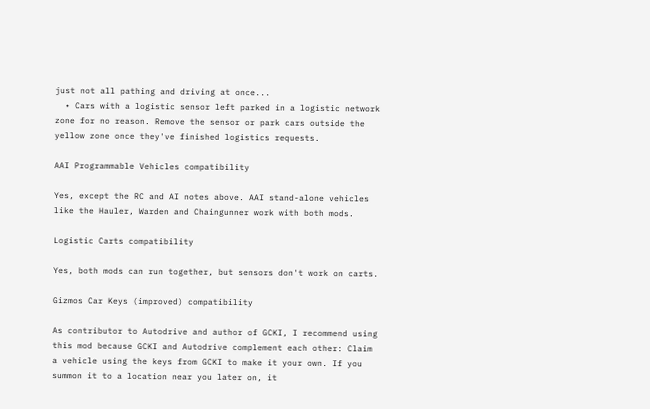just not all pathing and driving at once...
  • Cars with a logistic sensor left parked in a logistic network zone for no reason. Remove the sensor or park cars outside the yellow zone once they've finished logistics requests.

AAI Programmable Vehicles compatibility

Yes, except the RC and AI notes above. AAI stand-alone vehicles like the Hauler, Warden and Chaingunner work with both mods.

Logistic Carts compatibility

Yes, both mods can run together, but sensors don't work on carts.

Gizmos Car Keys (improved) compatibility

As contributor to Autodrive and author of GCKI, I recommend using this mod because GCKI and Autodrive complement each other: Claim a vehicle using the keys from GCKI to make it your own. If you summon it to a location near you later on, it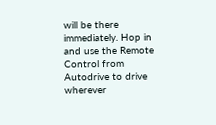will be there immediately. Hop in and use the Remote Control from Autodrive to drive wherever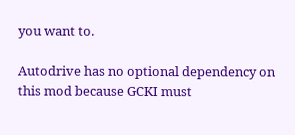you want to.

Autodrive has no optional dependency on this mod because GCKI must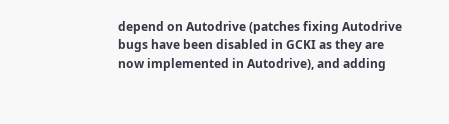depend on Autodrive (patches fixing Autodrive bugs have been disabled in GCKI as they are now implemented in Autodrive), and adding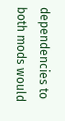dependencies to both mods would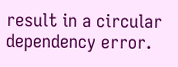result in a circular dependency error.